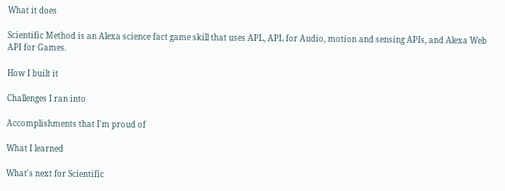What it does

Scientific Method is an Alexa science fact game skill that uses APL, APL for Audio, motion and sensing APIs, and Alexa Web API for Games.

How I built it

Challenges I ran into

Accomplishments that I'm proud of

What I learned

What's next for Scientific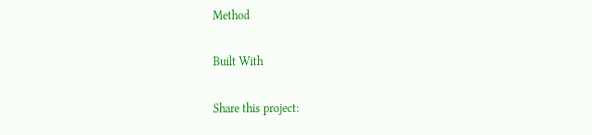Method

Built With

Share this project: